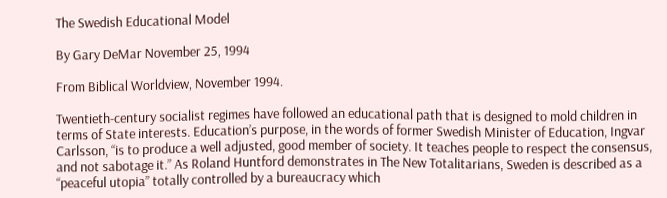The Swedish Educational Model

By Gary DeMar November 25, 1994

From Biblical Worldview, November 1994.

Twentieth-century socialist regimes have followed an educational path that is designed to mold children in terms of State interests. Education’s purpose, in the words of former Swedish Minister of Education, Ingvar Carlsson, “is to produce a well adjusted, good member of society. It teaches people to respect the consensus, and not sabotage it.” As Roland Huntford demonstrates in The New Totalitarians, Sweden is described as a “peaceful utopia” totally controlled by a bureaucracy which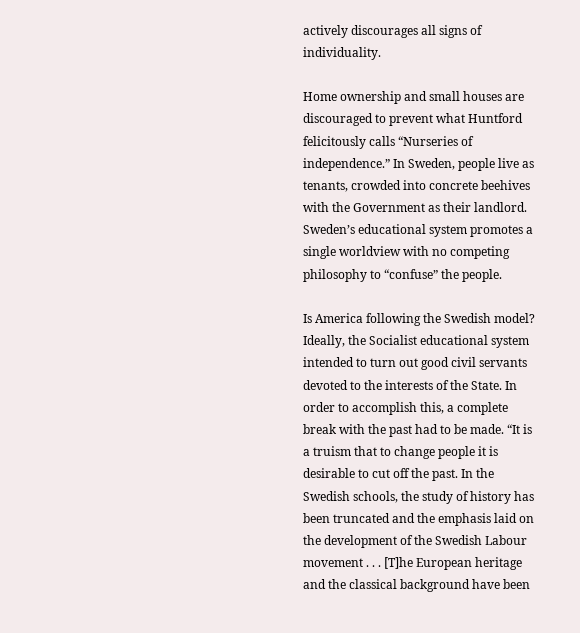actively discourages all signs of individuality.

Home ownership and small houses are discouraged to prevent what Huntford felicitously calls “Nurseries of independence.” In Sweden, people live as tenants, crowded into concrete beehives with the Government as their landlord. Sweden’s educational system promotes a single worldview with no competing philosophy to “confuse” the people.

Is America following the Swedish model? Ideally, the Socialist educational system intended to turn out good civil servants devoted to the interests of the State. In order to accomplish this, a complete break with the past had to be made. “It is a truism that to change people it is desirable to cut off the past. In the Swedish schools, the study of history has been truncated and the emphasis laid on the development of the Swedish Labour movement . . . [T]he European heritage and the classical background have been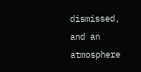dismissed, and an atmosphere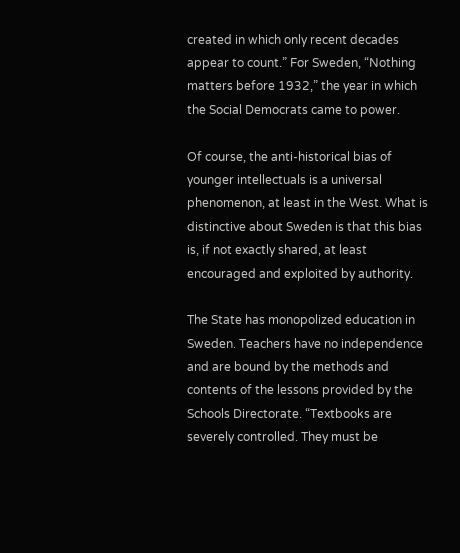created in which only recent decades appear to count.” For Sweden, “Nothing matters before 1932,” the year in which the Social Democrats came to power.

Of course, the anti-historical bias of younger intellectuals is a universal phenomenon, at least in the West. What is distinctive about Sweden is that this bias is, if not exactly shared, at least encouraged and exploited by authority.

The State has monopolized education in Sweden. Teachers have no independence and are bound by the methods and contents of the lessons provided by the Schools Directorate. “Textbooks are severely controlled. They must be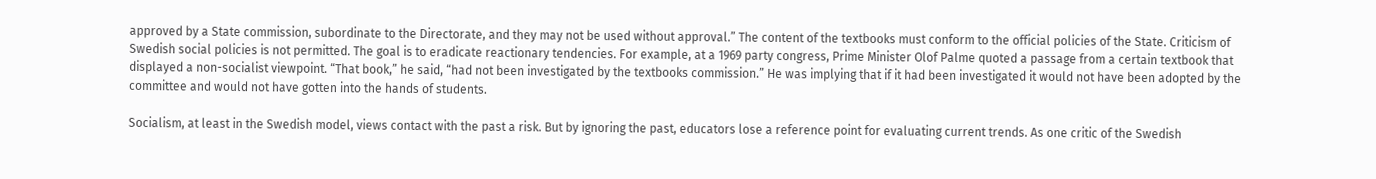approved by a State commission, subordinate to the Directorate, and they may not be used without approval.” The content of the textbooks must conform to the official policies of the State. Criticism of Swedish social policies is not permitted. The goal is to eradicate reactionary tendencies. For example, at a 1969 party congress, Prime Minister Olof Palme quoted a passage from a certain textbook that displayed a non-socialist viewpoint. “That book,” he said, “had not been investigated by the textbooks commission.” He was implying that if it had been investigated it would not have been adopted by the committee and would not have gotten into the hands of students.

Socialism, at least in the Swedish model, views contact with the past a risk. But by ignoring the past, educators lose a reference point for evaluating current trends. As one critic of the Swedish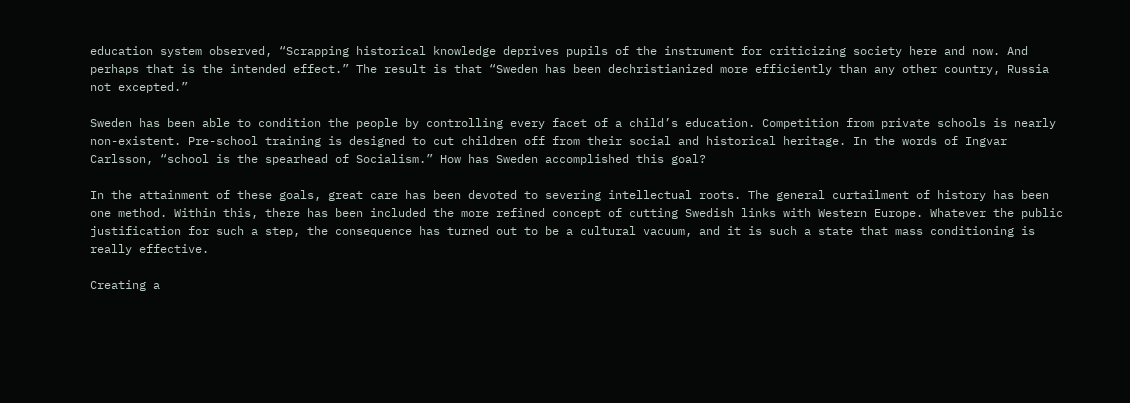education system observed, “Scrapping historical knowledge deprives pupils of the instrument for criticizing society here and now. And perhaps that is the intended effect.” The result is that “Sweden has been dechristianized more efficiently than any other country, Russia not excepted.”

Sweden has been able to condition the people by controlling every facet of a child’s education. Competition from private schools is nearly non-existent. Pre-school training is designed to cut children off from their social and historical heritage. In the words of Ingvar Carlsson, “school is the spearhead of Socialism.” How has Sweden accomplished this goal?

In the attainment of these goals, great care has been devoted to severing intellectual roots. The general curtailment of history has been one method. Within this, there has been included the more refined concept of cutting Swedish links with Western Europe. Whatever the public justification for such a step, the consequence has turned out to be a cultural vacuum, and it is such a state that mass conditioning is really effective.

Creating a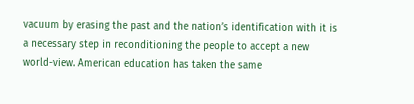vacuum by erasing the past and the nation’s identification with it is a necessary step in reconditioning the people to accept a new world-view. American education has taken the same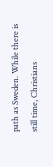path as Sweden. While there is still time, Christians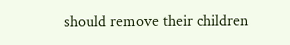should remove their children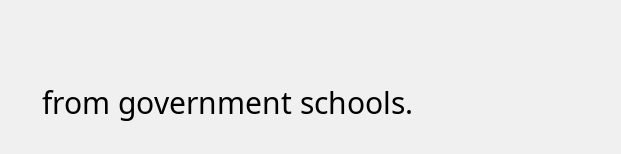from government schools.